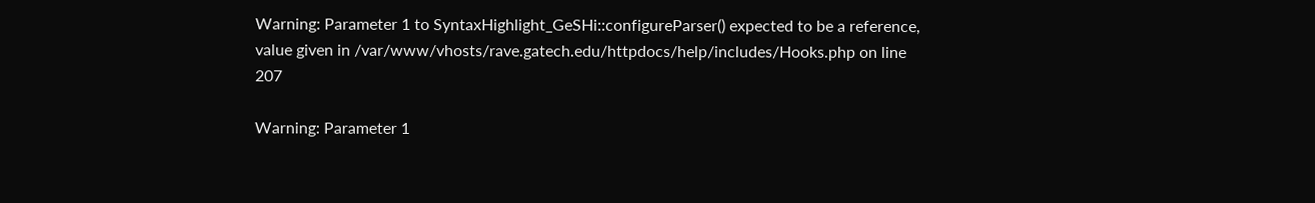Warning: Parameter 1 to SyntaxHighlight_GeSHi::configureParser() expected to be a reference, value given in /var/www/vhosts/rave.gatech.edu/httpdocs/help/includes/Hooks.php on line 207

Warning: Parameter 1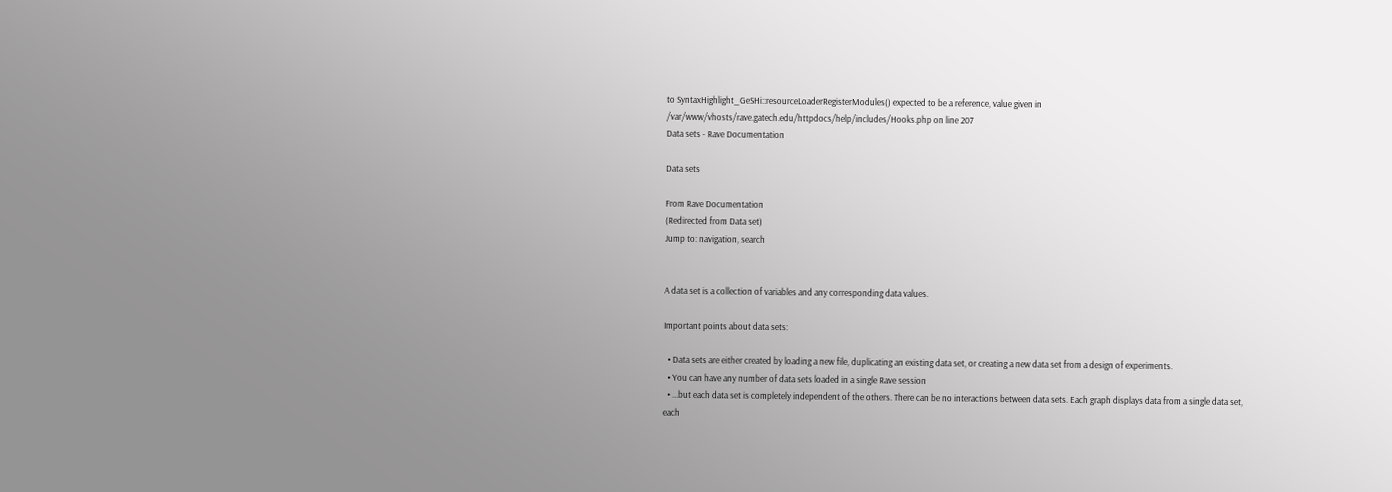to SyntaxHighlight_GeSHi::resourceLoaderRegisterModules() expected to be a reference, value given in /var/www/vhosts/rave.gatech.edu/httpdocs/help/includes/Hooks.php on line 207
Data sets - Rave Documentation

Data sets

From Rave Documentation
(Redirected from Data set)
Jump to: navigation, search


A data set is a collection of variables and any corresponding data values.

Important points about data sets:

  • Data sets are either created by loading a new file, duplicating an existing data set, or creating a new data set from a design of experiments.
  • You can have any number of data sets loaded in a single Rave session
  • ...but each data set is completely independent of the others. There can be no interactions between data sets. Each graph displays data from a single data set, each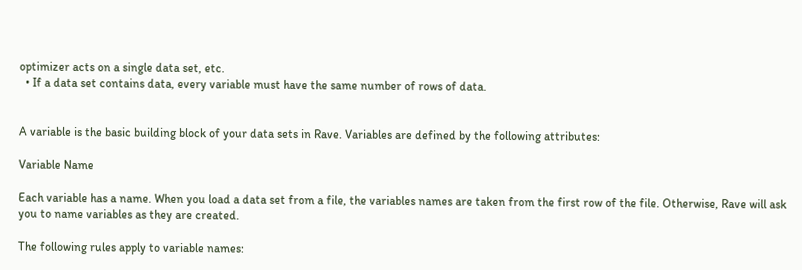optimizer acts on a single data set, etc.
  • If a data set contains data, every variable must have the same number of rows of data.


A variable is the basic building block of your data sets in Rave. Variables are defined by the following attributes:

Variable Name

Each variable has a name. When you load a data set from a file, the variables names are taken from the first row of the file. Otherwise, Rave will ask you to name variables as they are created.

The following rules apply to variable names: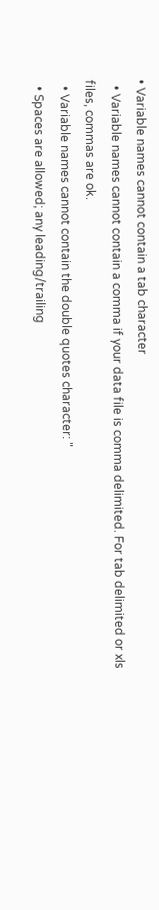• Variable names cannot contain a tab character
  • Variable names cannot contain a comma if your data file is comma delimited. For tab delimited or xls files, commas are ok.
  • Variable names cannot contain the double quotes character: "
  • Spaces are allowed; any leading/trailing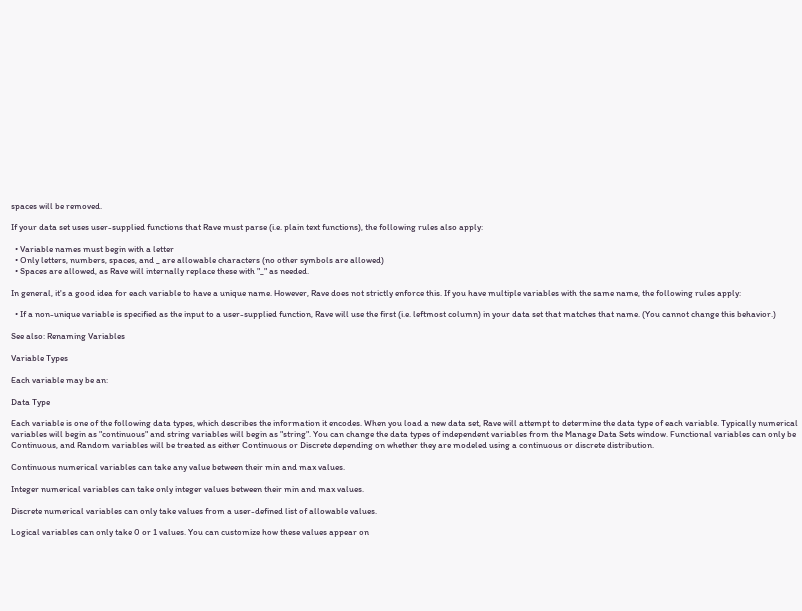spaces will be removed.

If your data set uses user-supplied functions that Rave must parse (i.e. plain text functions), the following rules also apply:

  • Variable names must begin with a letter
  • Only letters, numbers, spaces, and _ are allowable characters (no other symbols are allowed)
  • Spaces are allowed, as Rave will internally replace these with "_" as needed.

In general, it's a good idea for each variable to have a unique name. However, Rave does not strictly enforce this. If you have multiple variables with the same name, the following rules apply:

  • If a non-unique variable is specified as the input to a user-supplied function, Rave will use the first (i.e. leftmost column) in your data set that matches that name. (You cannot change this behavior.)

See also: Renaming Variables

Variable Types

Each variable may be an:

Data Type

Each variable is one of the following data types, which describes the information it encodes. When you load a new data set, Rave will attempt to determine the data type of each variable. Typically numerical variables will begin as "continuous" and string variables will begin as "string". You can change the data types of independent variables from the Manage Data Sets window. Functional variables can only be Continuous, and Random variables will be treated as either Continuous or Discrete depending on whether they are modeled using a continuous or discrete distribution.

Continuous numerical variables can take any value between their min and max values.

Integer numerical variables can take only integer values between their min and max values.

Discrete numerical variables can only take values from a user-defined list of allowable values.

Logical variables can only take 0 or 1 values. You can customize how these values appear on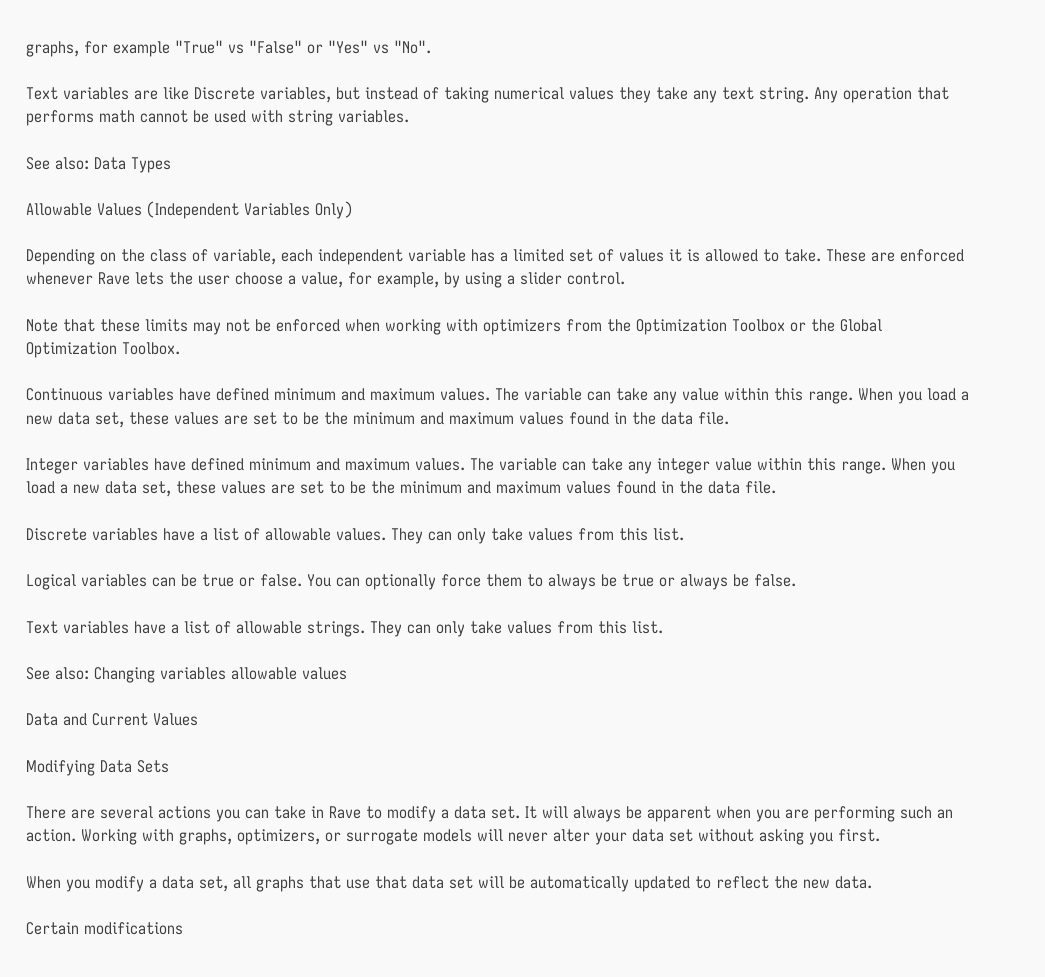graphs, for example "True" vs "False" or "Yes" vs "No".

Text variables are like Discrete variables, but instead of taking numerical values they take any text string. Any operation that performs math cannot be used with string variables.

See also: Data Types

Allowable Values (Independent Variables Only)

Depending on the class of variable, each independent variable has a limited set of values it is allowed to take. These are enforced whenever Rave lets the user choose a value, for example, by using a slider control.

Note that these limits may not be enforced when working with optimizers from the Optimization Toolbox or the Global Optimization Toolbox.

Continuous variables have defined minimum and maximum values. The variable can take any value within this range. When you load a new data set, these values are set to be the minimum and maximum values found in the data file.

Integer variables have defined minimum and maximum values. The variable can take any integer value within this range. When you load a new data set, these values are set to be the minimum and maximum values found in the data file.

Discrete variables have a list of allowable values. They can only take values from this list.

Logical variables can be true or false. You can optionally force them to always be true or always be false.

Text variables have a list of allowable strings. They can only take values from this list.

See also: Changing variables allowable values

Data and Current Values

Modifying Data Sets

There are several actions you can take in Rave to modify a data set. It will always be apparent when you are performing such an action. Working with graphs, optimizers, or surrogate models will never alter your data set without asking you first.

When you modify a data set, all graphs that use that data set will be automatically updated to reflect the new data.

Certain modifications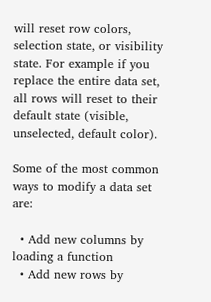will reset row colors, selection state, or visibility state. For example if you replace the entire data set, all rows will reset to their default state (visible, unselected, default color).

Some of the most common ways to modify a data set are:

  • Add new columns by loading a function
  • Add new rows by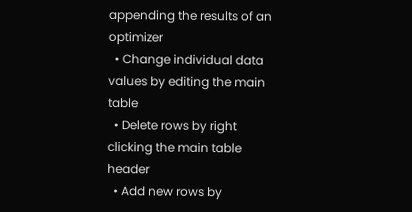appending the results of an optimizer
  • Change individual data values by editing the main table
  • Delete rows by right clicking the main table header
  • Add new rows by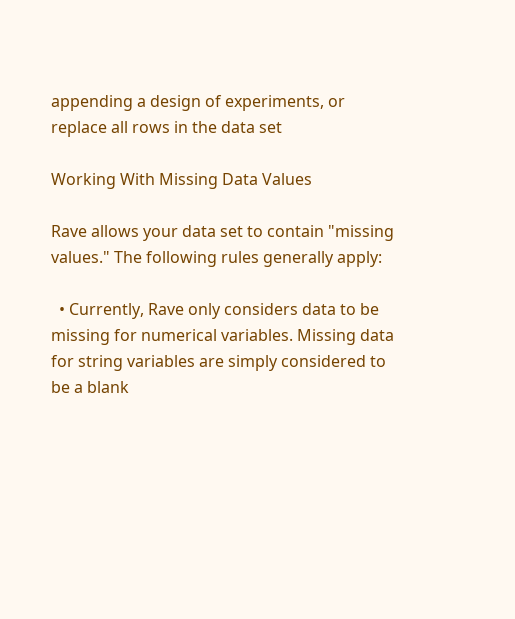appending a design of experiments, or replace all rows in the data set

Working With Missing Data Values

Rave allows your data set to contain "missing values." The following rules generally apply:

  • Currently, Rave only considers data to be missing for numerical variables. Missing data for string variables are simply considered to be a blank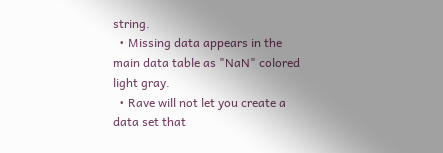string.
  • Missing data appears in the main data table as "NaN" colored light gray.
  • Rave will not let you create a data set that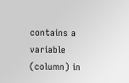contains a variable (column) in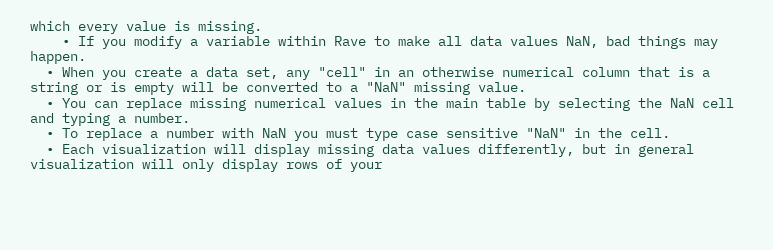which every value is missing.
    • If you modify a variable within Rave to make all data values NaN, bad things may happen.
  • When you create a data set, any "cell" in an otherwise numerical column that is a string or is empty will be converted to a "NaN" missing value.
  • You can replace missing numerical values in the main table by selecting the NaN cell and typing a number.
  • To replace a number with NaN you must type case sensitive "NaN" in the cell.
  • Each visualization will display missing data values differently, but in general visualization will only display rows of your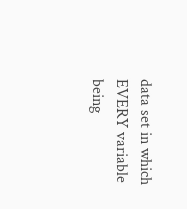data set in which EVERY variable being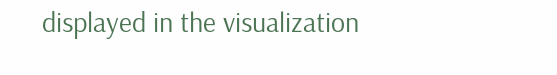displayed in the visualization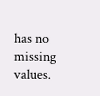has no missing values.